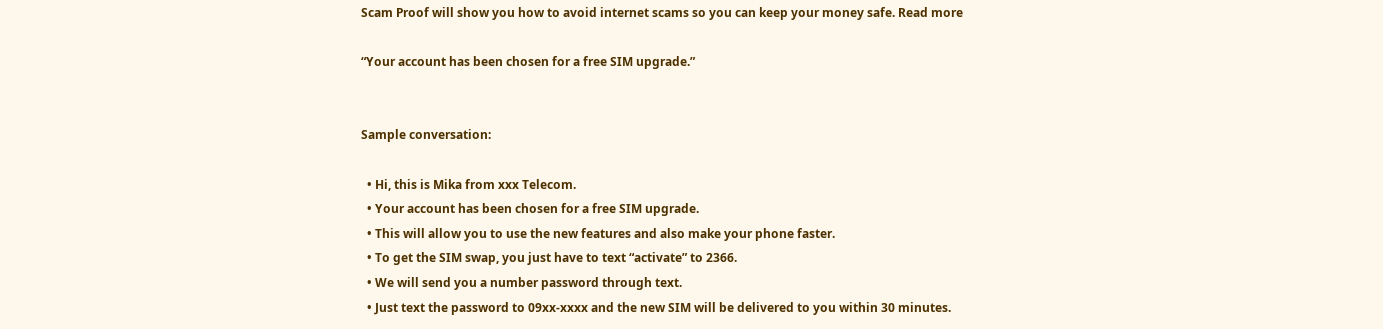Scam Proof will show you how to avoid internet scams so you can keep your money safe. Read more

“Your account has been chosen for a free SIM upgrade.”


Sample conversation:

  • Hi, this is Mika from xxx Telecom.
  • Your account has been chosen for a free SIM upgrade.
  • This will allow you to use the new features and also make your phone faster.
  • To get the SIM swap, you just have to text “activate” to 2366.
  • We will send you a number password through text.
  • Just text the password to 09xx-xxxx and the new SIM will be delivered to you within 30 minutes.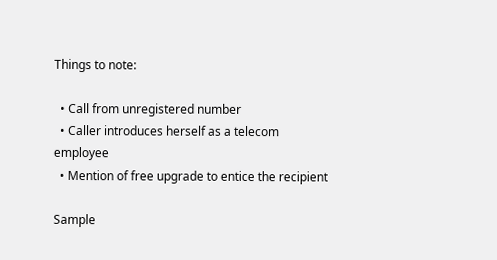Things to note:

  • Call from unregistered number
  • Caller introduces herself as a telecom employee
  • Mention of free upgrade to entice the recipient

Sample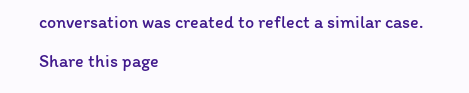conversation was created to reflect a similar case.

Share this page